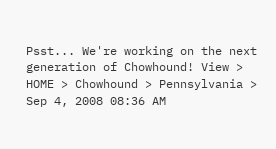Psst... We're working on the next generation of Chowhound! View >
HOME > Chowhound > Pennsylvania >
Sep 4, 2008 08:36 AM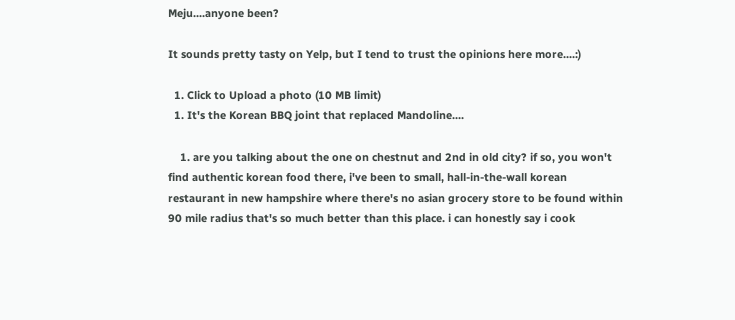Meju....anyone been?

It sounds pretty tasty on Yelp, but I tend to trust the opinions here more....:)

  1. Click to Upload a photo (10 MB limit)
  1. It's the Korean BBQ joint that replaced Mandoline....

    1. are you talking about the one on chestnut and 2nd in old city? if so, you won't find authentic korean food there, i've been to small, hall-in-the-wall korean restaurant in new hampshire where there's no asian grocery store to be found within 90 mile radius that's so much better than this place. i can honestly say i cook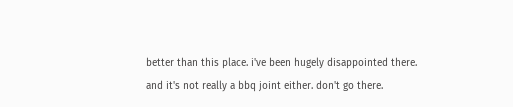better than this place. i've been hugely disappointed there. and it's not really a bbq joint either. don't go there.